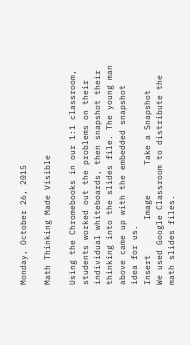Monday, October 26, 2015

Math Thinking Made Visible

Using the Chromebooks in our 1:1 classroom, students worked out the problems on their individual whiteboards, then snapshot their thinking into the slides file. The young man above came up with the embedded snapshot idea for us.
Insert       Image      Take a Snapshot
We used Google Classroom to distribute the math slides files.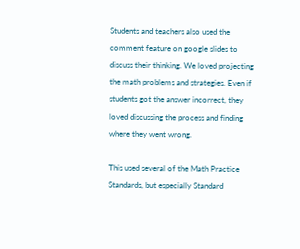Students and teachers also used the comment feature on google slides to discuss their thinking. We loved projecting the math problems and strategies. Even if students got the answer incorrect, they loved discussing the process and finding where they went wrong.

This used several of the Math Practice Standards, but especially Standard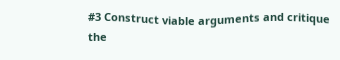#3 Construct viable arguments and critique the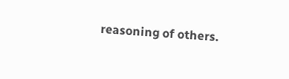reasoning of others.